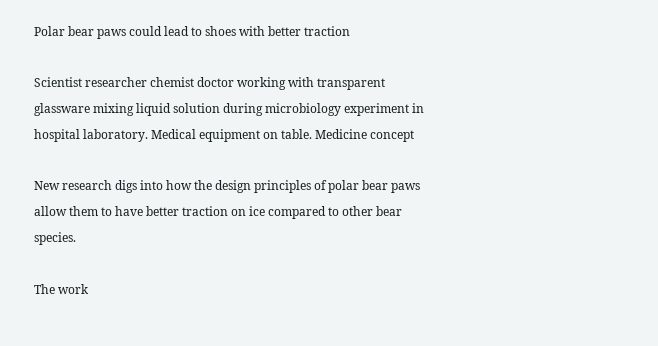Polar bear paws could lead to shoes with better traction

Scientist researcher chemist doctor working with transparent glassware mixing liquid solution during microbiology experiment in hospital laboratory. Medical equipment on table. Medicine concept

New research digs into how the design principles of polar bear paws allow them to have better traction on ice compared to other bear species.

The work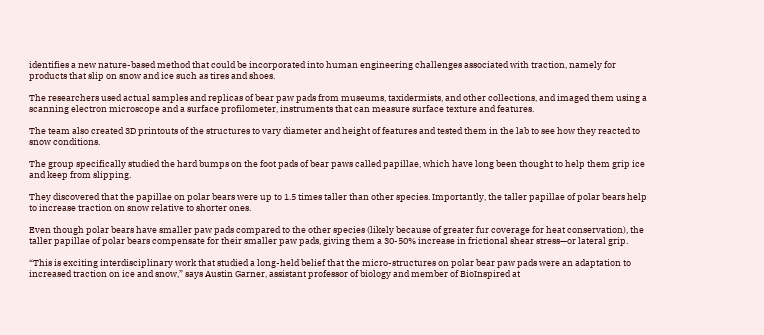identifies a new nature-based method that could be incorporated into human engineering challenges associated with traction, namely for products that slip on snow and ice such as tires and shoes.

The researchers used actual samples and replicas of bear paw pads from museums, taxidermists, and other collections, and imaged them using a scanning electron microscope and a surface profilometer, instruments that can measure surface texture and features.

The team also created 3D printouts of the structures to vary diameter and height of features and tested them in the lab to see how they reacted to snow conditions.

The group specifically studied the hard bumps on the foot pads of bear paws called papillae, which have long been thought to help them grip ice and keep from slipping.

They discovered that the papillae on polar bears were up to 1.5 times taller than other species. Importantly, the taller papillae of polar bears help to increase traction on snow relative to shorter ones.

Even though polar bears have smaller paw pads compared to the other species (likely because of greater fur coverage for heat conservation), the taller papillae of polar bears compensate for their smaller paw pads, giving them a 30-50% increase in frictional shear stress—or lateral grip.

“This is exciting interdisciplinary work that studied a long-held belief that the micro-structures on polar bear paw pads were an adaptation to increased traction on ice and snow,” says Austin Garner, assistant professor of biology and member of BioInspired at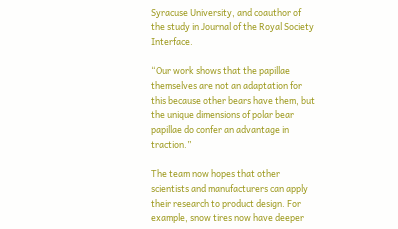Syracuse University, and coauthor of the study in Journal of the Royal Society Interface.

“Our work shows that the papillae themselves are not an adaptation for this because other bears have them, but the unique dimensions of polar bear papillae do confer an advantage in traction.”

The team now hopes that other scientists and manufacturers can apply their research to product design. For example, snow tires now have deeper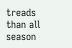treads than all season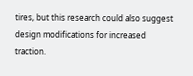tires, but this research could also suggest design modifications for increased traction.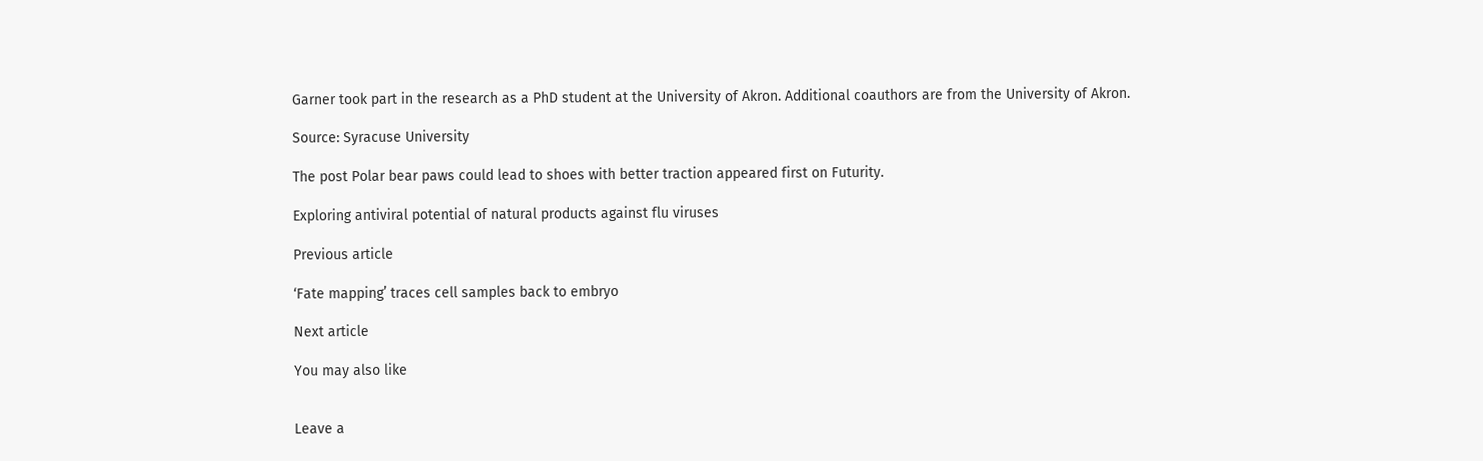Garner took part in the research as a PhD student at the University of Akron. Additional coauthors are from the University of Akron.

Source: Syracuse University

The post Polar bear paws could lead to shoes with better traction appeared first on Futurity.

Exploring antiviral potential of natural products against flu viruses

Previous article

‘Fate mapping’ traces cell samples back to embryo

Next article

You may also like


Leave a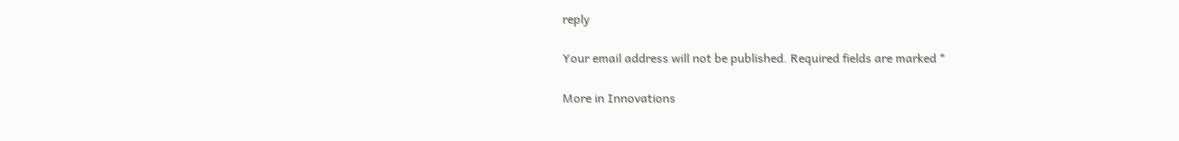reply

Your email address will not be published. Required fields are marked *

More in Innovations